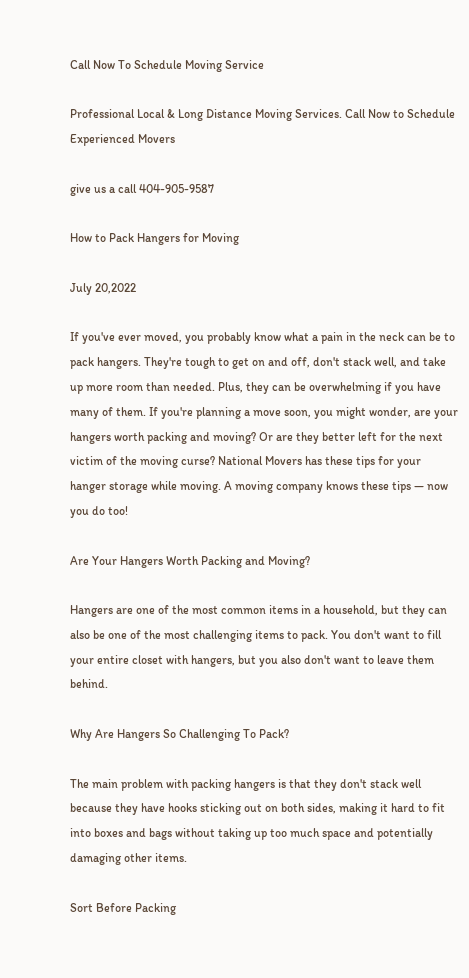Call Now To Schedule Moving Service

Professional Local & Long Distance Moving Services. Call Now to Schedule Experienced Movers

give us a call 404-905-9587

How to Pack Hangers for Moving

July 20,2022

If you've ever moved, you probably know what a pain in the neck can be to pack hangers. They're tough to get on and off, don't stack well, and take up more room than needed. Plus, they can be overwhelming if you have many of them. If you're planning a move soon, you might wonder, are your hangers worth packing and moving? Or are they better left for the next victim of the moving curse? National Movers has these tips for your hanger storage while moving. A moving company knows these tips — now you do too!

Are Your Hangers Worth Packing and Moving?

Hangers are one of the most common items in a household, but they can also be one of the most challenging items to pack. You don't want to fill your entire closet with hangers, but you also don't want to leave them behind.

Why Are Hangers So Challenging To Pack?

The main problem with packing hangers is that they don't stack well because they have hooks sticking out on both sides, making it hard to fit into boxes and bags without taking up too much space and potentially damaging other items.

Sort Before Packing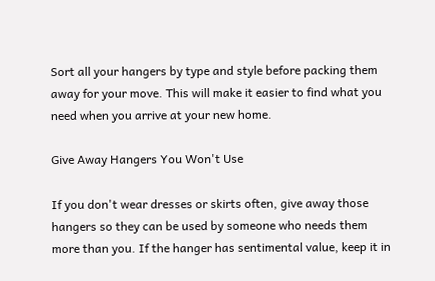Sort all your hangers by type and style before packing them away for your move. This will make it easier to find what you need when you arrive at your new home.

Give Away Hangers You Won't Use

If you don't wear dresses or skirts often, give away those hangers so they can be used by someone who needs them more than you. If the hanger has sentimental value, keep it in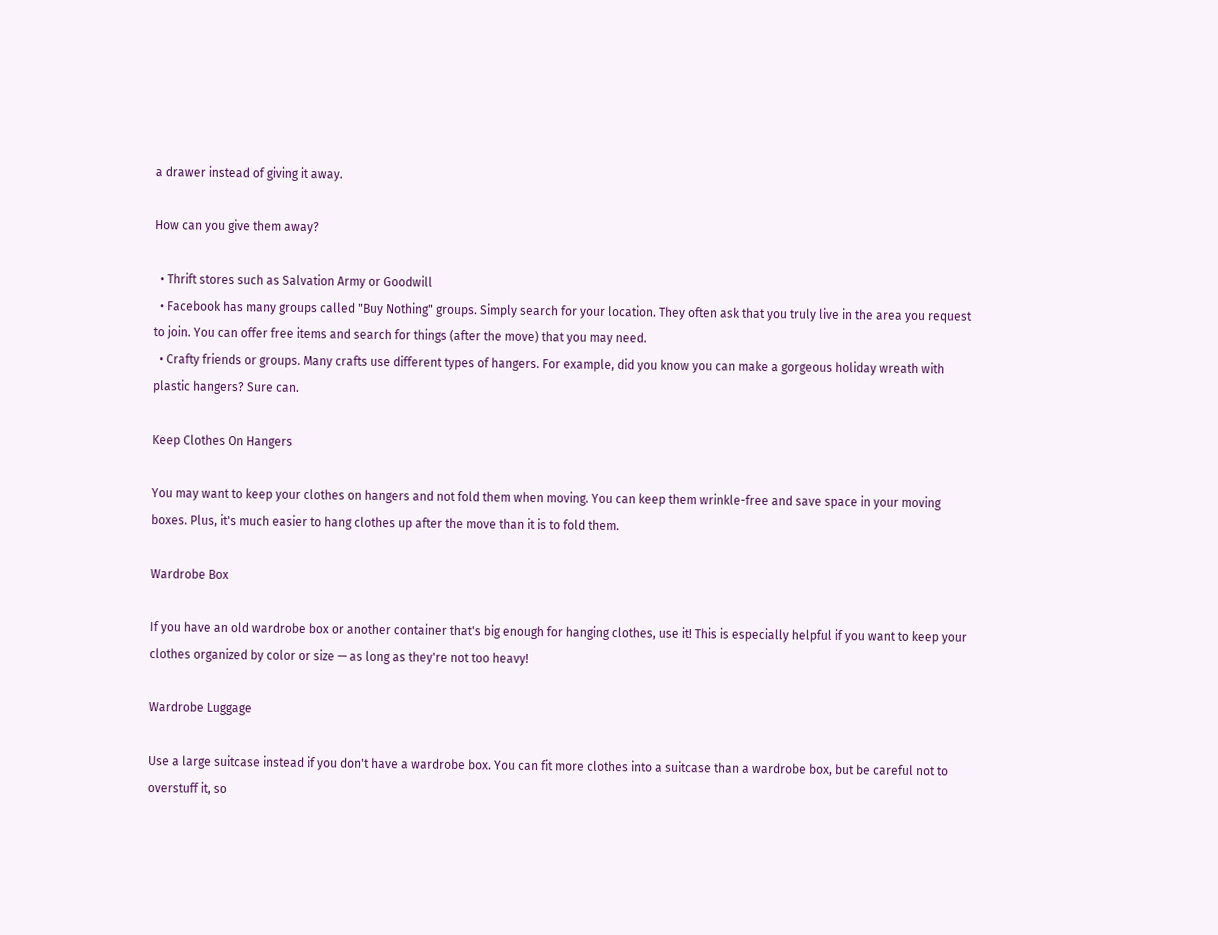a drawer instead of giving it away.

How can you give them away?

  • Thrift stores such as Salvation Army or Goodwill
  • Facebook has many groups called "Buy Nothing" groups. Simply search for your location. They often ask that you truly live in the area you request to join. You can offer free items and search for things (after the move) that you may need.
  • Crafty friends or groups. Many crafts use different types of hangers. For example, did you know you can make a gorgeous holiday wreath with plastic hangers? Sure can.

Keep Clothes On Hangers

You may want to keep your clothes on hangers and not fold them when moving. You can keep them wrinkle-free and save space in your moving boxes. Plus, it's much easier to hang clothes up after the move than it is to fold them.

Wardrobe Box

If you have an old wardrobe box or another container that's big enough for hanging clothes, use it! This is especially helpful if you want to keep your clothes organized by color or size — as long as they're not too heavy!

Wardrobe Luggage

Use a large suitcase instead if you don't have a wardrobe box. You can fit more clothes into a suitcase than a wardrobe box, but be careful not to overstuff it, so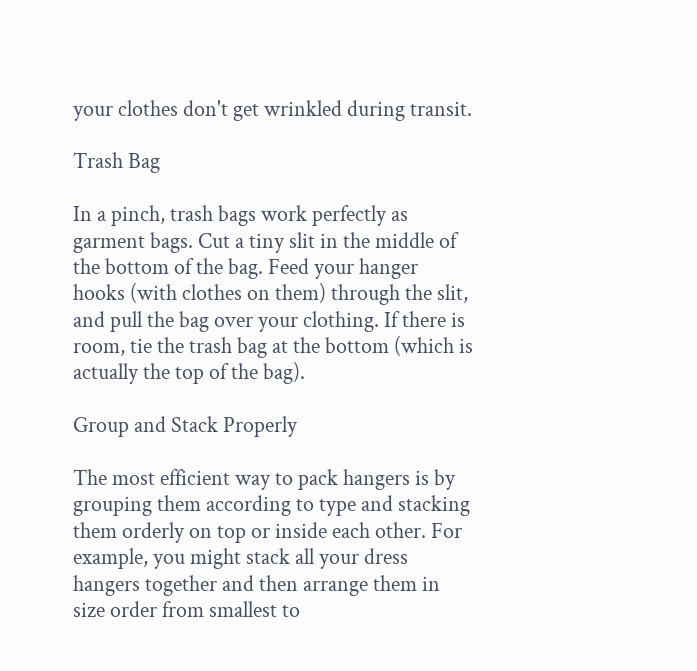your clothes don't get wrinkled during transit.

Trash Bag

In a pinch, trash bags work perfectly as garment bags. Cut a tiny slit in the middle of the bottom of the bag. Feed your hanger hooks (with clothes on them) through the slit, and pull the bag over your clothing. If there is room, tie the trash bag at the bottom (which is actually the top of the bag).

Group and Stack Properly

The most efficient way to pack hangers is by grouping them according to type and stacking them orderly on top or inside each other. For example, you might stack all your dress hangers together and then arrange them in size order from smallest to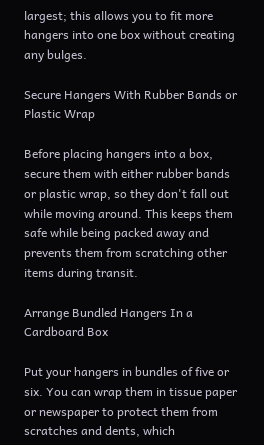largest; this allows you to fit more hangers into one box without creating any bulges.

Secure Hangers With Rubber Bands or Plastic Wrap

Before placing hangers into a box, secure them with either rubber bands or plastic wrap, so they don't fall out while moving around. This keeps them safe while being packed away and prevents them from scratching other items during transit.

Arrange Bundled Hangers In a Cardboard Box

Put your hangers in bundles of five or six. You can wrap them in tissue paper or newspaper to protect them from scratches and dents, which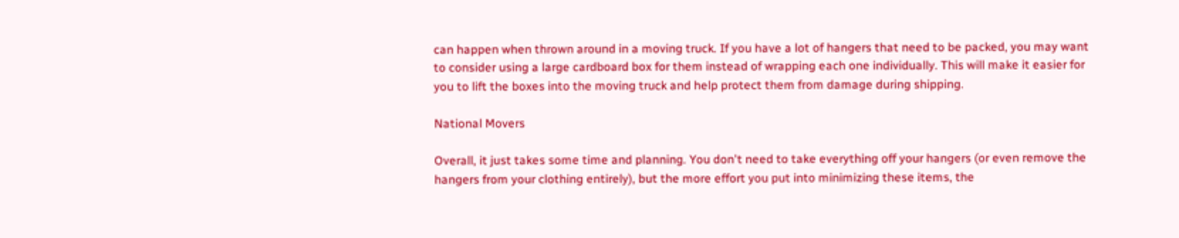can happen when thrown around in a moving truck. If you have a lot of hangers that need to be packed, you may want to consider using a large cardboard box for them instead of wrapping each one individually. This will make it easier for you to lift the boxes into the moving truck and help protect them from damage during shipping.

National Movers

Overall, it just takes some time and planning. You don't need to take everything off your hangers (or even remove the hangers from your clothing entirely), but the more effort you put into minimizing these items, the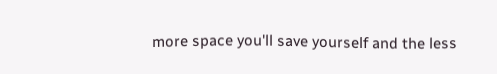more space you'll save yourself and the less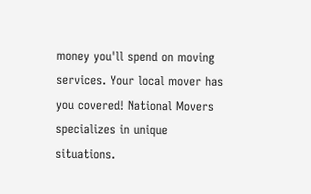money you'll spend on moving services. Your local mover has you covered! National Movers specializes in unique situations.